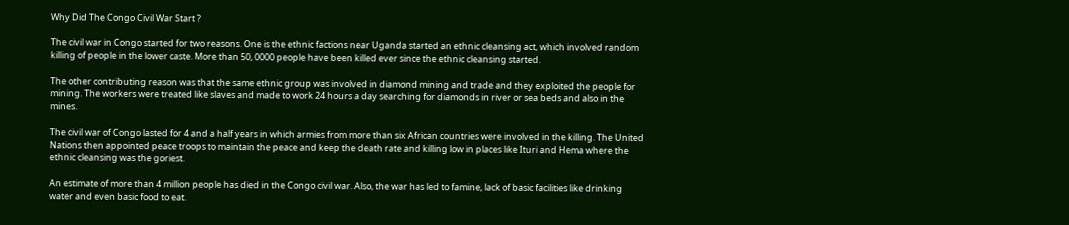Why Did The Congo Civil War Start ?

The civil war in Congo started for two reasons. One is the ethnic factions near Uganda started an ethnic cleansing act, which involved random killing of people in the lower caste. More than 50, 0000 people have been killed ever since the ethnic cleansing started.

The other contributing reason was that the same ethnic group was involved in diamond mining and trade and they exploited the people for mining. The workers were treated like slaves and made to work 24 hours a day searching for diamonds in river or sea beds and also in the mines.

The civil war of Congo lasted for 4 and a half years in which armies from more than six African countries were involved in the killing. The United Nations then appointed peace troops to maintain the peace and keep the death rate and killing low in places like Ituri and Hema where the ethnic cleansing was the goriest.

An estimate of more than 4 million people has died in the Congo civil war. Also, the war has led to famine, lack of basic facilities like drinking water and even basic food to eat.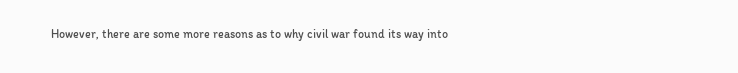However, there are some more reasons as to why civil war found its way into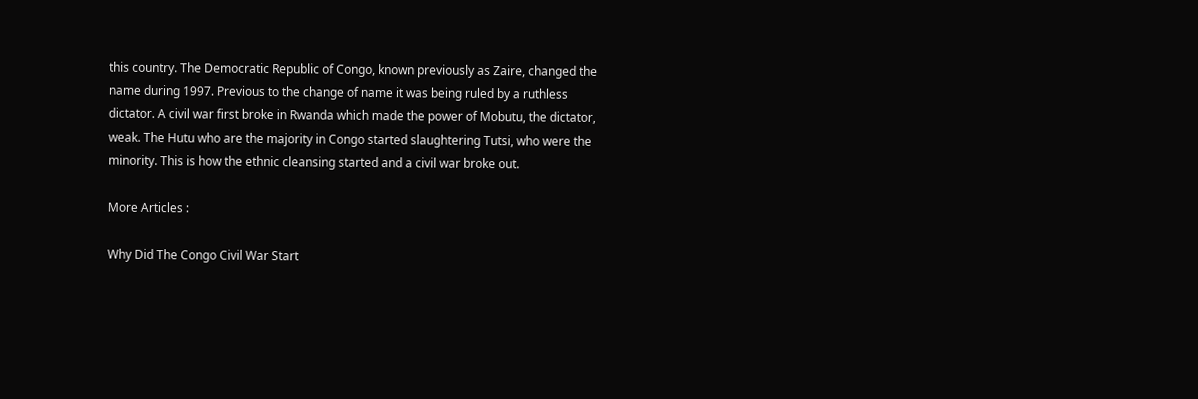this country. The Democratic Republic of Congo, known previously as Zaire, changed the name during 1997. Previous to the change of name it was being ruled by a ruthless dictator. A civil war first broke in Rwanda which made the power of Mobutu, the dictator, weak. The Hutu who are the majority in Congo started slaughtering Tutsi, who were the minority. This is how the ethnic cleansing started and a civil war broke out.

More Articles :

Why Did The Congo Civil War Start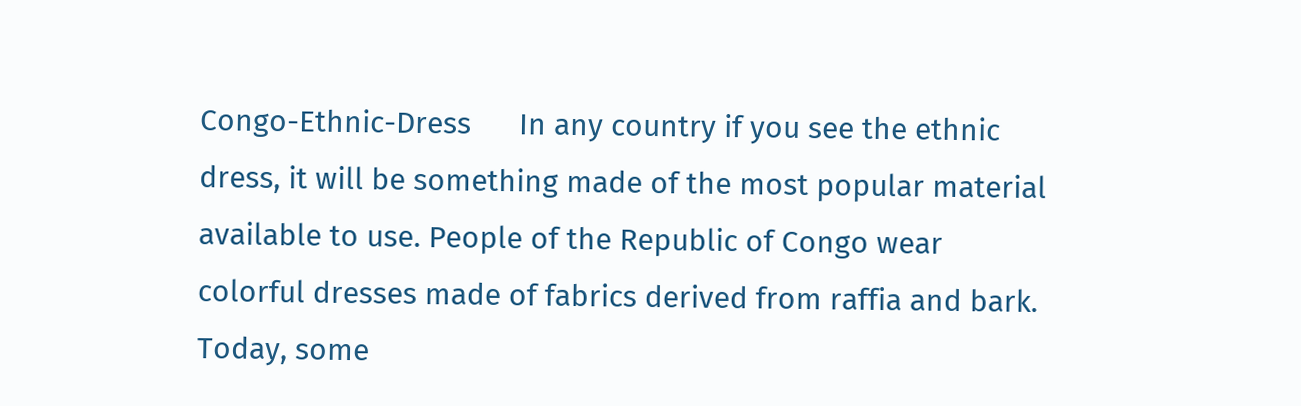Congo-Ethnic-Dress      In any country if you see the ethnic dress, it will be something made of the most popular material available to use. People of the Republic of Congo wear colorful dresses made of fabrics derived from raffia and bark. Today, some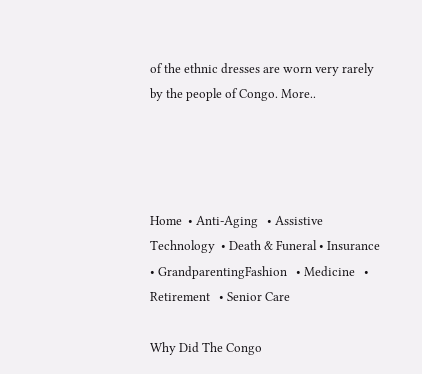of the ethnic dresses are worn very rarely by the people of Congo. More..




Home  • Anti-Aging   • Assistive Technology  • Death & Funeral • Insurance   • GrandparentingFashion   • Medicine   • Retirement   • Senior Care

Why Did The Congo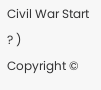Civil War Start ? )
Copyright ©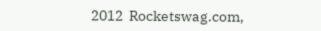2012  Rocketswag.com,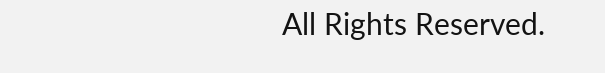All Rights Reserved.